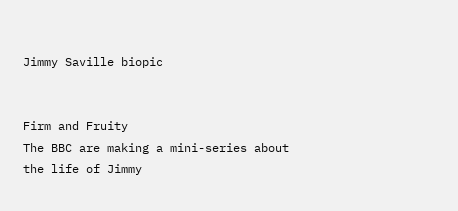Jimmy Saville biopic


Firm and Fruity
The BBC are making a mini-series about the life of Jimmy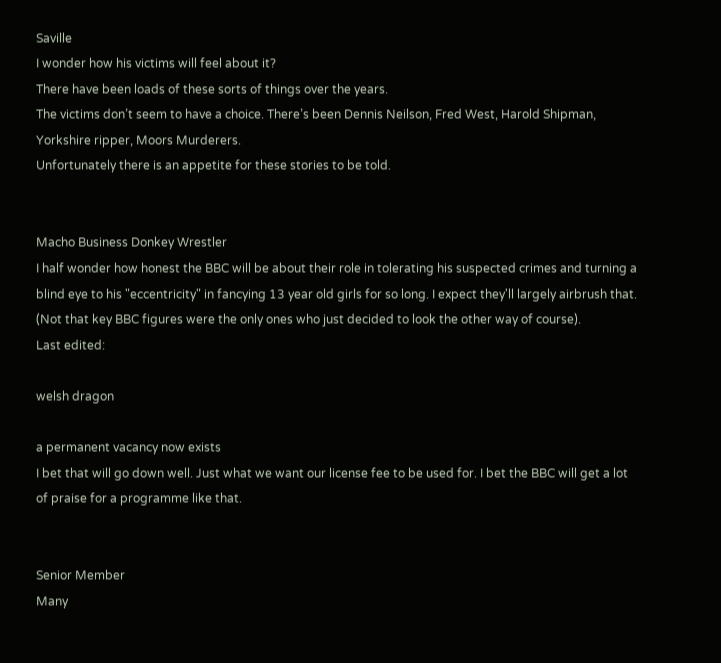Saville
I wonder how his victims will feel about it?
There have been loads of these sorts of things over the years.
The victims don’t seem to have a choice. There’s been Dennis Neilson, Fred West, Harold Shipman, Yorkshire ripper, Moors Murderers.
Unfortunately there is an appetite for these stories to be told.


Macho Business Donkey Wrestler
I half wonder how honest the BBC will be about their role in tolerating his suspected crimes and turning a blind eye to his "eccentricity" in fancying 13 year old girls for so long. I expect they'll largely airbrush that.
(Not that key BBC figures were the only ones who just decided to look the other way of course).
Last edited:

welsh dragon

a permanent vacancy now exists
I bet that will go down well. Just what we want our license fee to be used for. I bet the BBC will get a lot of praise for a programme like that.


Senior Member
Many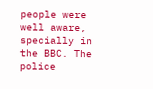people were well aware, specially in the BBC. The police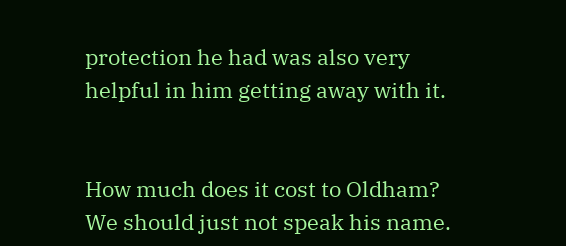protection he had was also very helpful in him getting away with it.


How much does it cost to Oldham?
We should just not speak his name.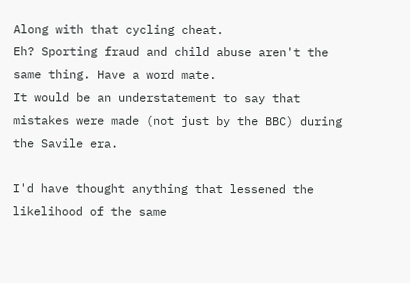Along with that cycling cheat.
Eh? Sporting fraud and child abuse aren't the same thing. Have a word mate.
It would be an understatement to say that mistakes were made (not just by the BBC) during the Savile era.

I'd have thought anything that lessened the likelihood of the same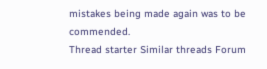mistakes being made again was to be commended.
Thread starter Similar threads Forum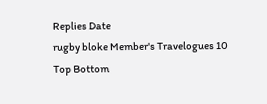Replies Date
rugby bloke Member's Travelogues 10
Top Bottom